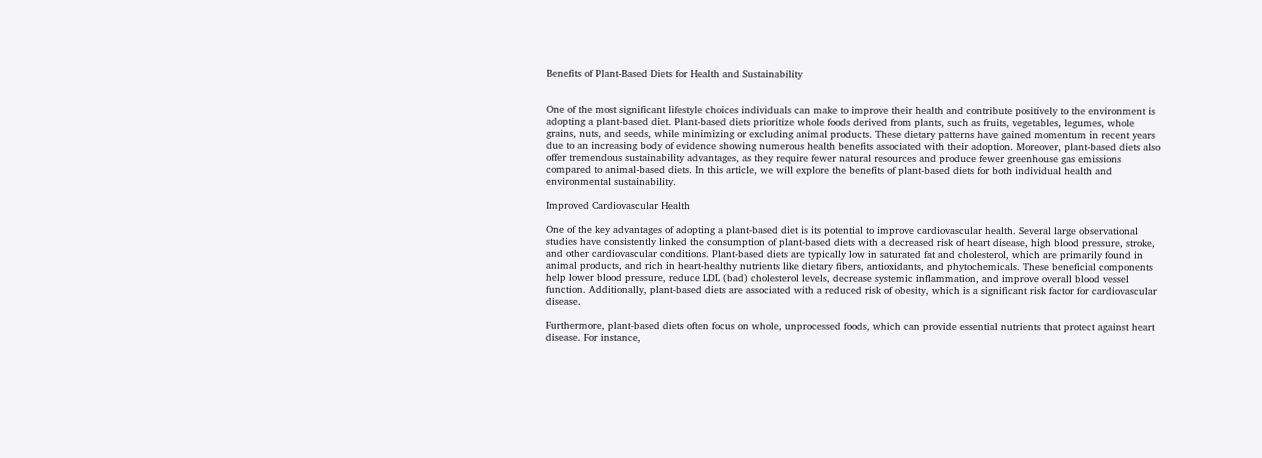Benefits of Plant-Based Diets for Health and Sustainability


One of the most significant lifestyle choices individuals can make to improve their health and contribute positively to the environment is adopting a plant-based diet. Plant-based diets prioritize whole foods derived from plants, such as fruits, vegetables, legumes, whole grains, nuts, and seeds, while minimizing or excluding animal products. These dietary patterns have gained momentum in recent years due to an increasing body of evidence showing numerous health benefits associated with their adoption. Moreover, plant-based diets also offer tremendous sustainability advantages, as they require fewer natural resources and produce fewer greenhouse gas emissions compared to animal-based diets. In this article, we will explore the benefits of plant-based diets for both individual health and environmental sustainability.

Improved Cardiovascular Health

One of the key advantages of adopting a plant-based diet is its potential to improve cardiovascular health. Several large observational studies have consistently linked the consumption of plant-based diets with a decreased risk of heart disease, high blood pressure, stroke, and other cardiovascular conditions. Plant-based diets are typically low in saturated fat and cholesterol, which are primarily found in animal products, and rich in heart-healthy nutrients like dietary fibers, antioxidants, and phytochemicals. These beneficial components help lower blood pressure, reduce LDL (bad) cholesterol levels, decrease systemic inflammation, and improve overall blood vessel function. Additionally, plant-based diets are associated with a reduced risk of obesity, which is a significant risk factor for cardiovascular disease.

Furthermore, plant-based diets often focus on whole, unprocessed foods, which can provide essential nutrients that protect against heart disease. For instance,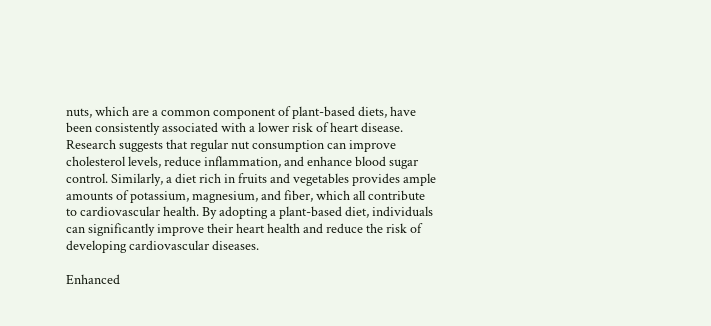nuts, which are a common component of plant-based diets, have been consistently associated with a lower risk of heart disease. Research suggests that regular nut consumption can improve cholesterol levels, reduce inflammation, and enhance blood sugar control. Similarly, a diet rich in fruits and vegetables provides ample amounts of potassium, magnesium, and fiber, which all contribute to cardiovascular health. By adopting a plant-based diet, individuals can significantly improve their heart health and reduce the risk of developing cardiovascular diseases.

Enhanced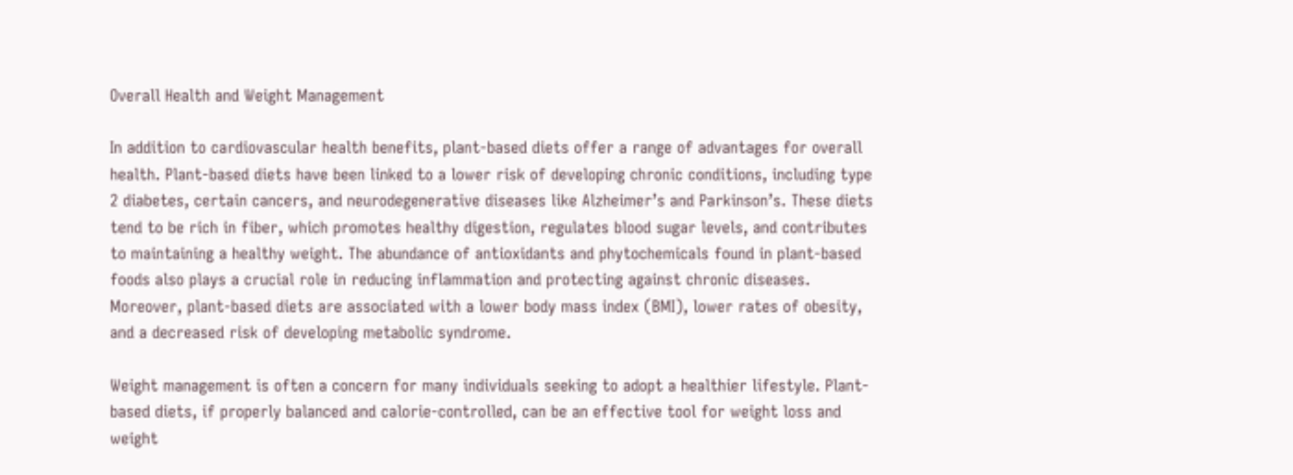Overall Health and Weight Management

In addition to cardiovascular health benefits, plant-based diets offer a range of advantages for overall health. Plant-based diets have been linked to a lower risk of developing chronic conditions, including type 2 diabetes, certain cancers, and neurodegenerative diseases like Alzheimer’s and Parkinson’s. These diets tend to be rich in fiber, which promotes healthy digestion, regulates blood sugar levels, and contributes to maintaining a healthy weight. The abundance of antioxidants and phytochemicals found in plant-based foods also plays a crucial role in reducing inflammation and protecting against chronic diseases. Moreover, plant-based diets are associated with a lower body mass index (BMI), lower rates of obesity, and a decreased risk of developing metabolic syndrome.

Weight management is often a concern for many individuals seeking to adopt a healthier lifestyle. Plant-based diets, if properly balanced and calorie-controlled, can be an effective tool for weight loss and weight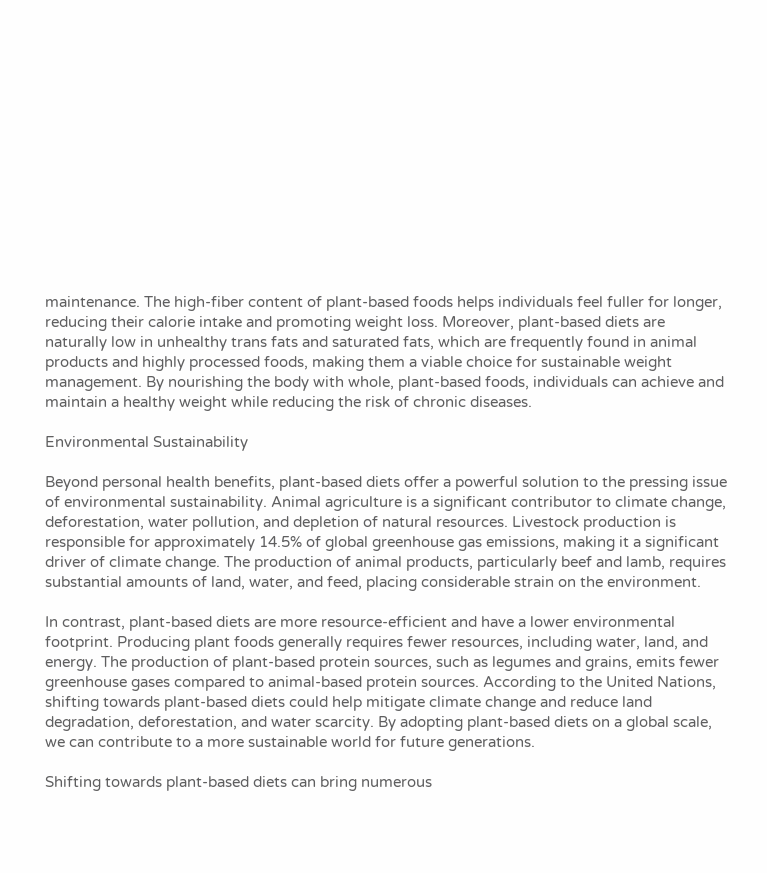maintenance. The high-fiber content of plant-based foods helps individuals feel fuller for longer, reducing their calorie intake and promoting weight loss. Moreover, plant-based diets are naturally low in unhealthy trans fats and saturated fats, which are frequently found in animal products and highly processed foods, making them a viable choice for sustainable weight management. By nourishing the body with whole, plant-based foods, individuals can achieve and maintain a healthy weight while reducing the risk of chronic diseases.

Environmental Sustainability

Beyond personal health benefits, plant-based diets offer a powerful solution to the pressing issue of environmental sustainability. Animal agriculture is a significant contributor to climate change, deforestation, water pollution, and depletion of natural resources. Livestock production is responsible for approximately 14.5% of global greenhouse gas emissions, making it a significant driver of climate change. The production of animal products, particularly beef and lamb, requires substantial amounts of land, water, and feed, placing considerable strain on the environment.

In contrast, plant-based diets are more resource-efficient and have a lower environmental footprint. Producing plant foods generally requires fewer resources, including water, land, and energy. The production of plant-based protein sources, such as legumes and grains, emits fewer greenhouse gases compared to animal-based protein sources. According to the United Nations, shifting towards plant-based diets could help mitigate climate change and reduce land degradation, deforestation, and water scarcity. By adopting plant-based diets on a global scale, we can contribute to a more sustainable world for future generations.

Shifting towards plant-based diets can bring numerous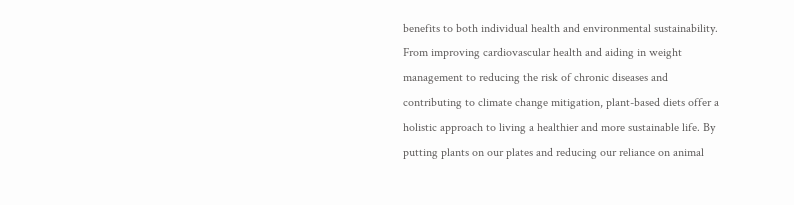benefits to both individual health and environmental sustainability. From improving cardiovascular health and aiding in weight management to reducing the risk of chronic diseases and contributing to climate change mitigation, plant-based diets offer a holistic approach to living a healthier and more sustainable life. By putting plants on our plates and reducing our reliance on animal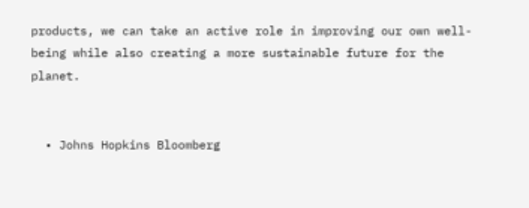products, we can take an active role in improving our own well-being while also creating a more sustainable future for the planet.


  • Johns Hopkins Bloomberg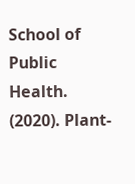School of Public Health. (2020). Plant-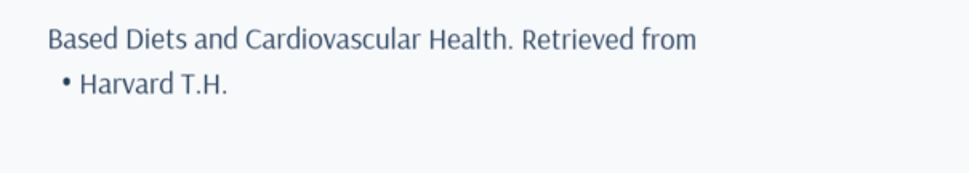Based Diets and Cardiovascular Health. Retrieved from
  • Harvard T.H.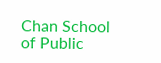Chan School of Public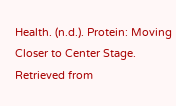Health. (n.d.). Protein: Moving Closer to Center Stage. Retrieved from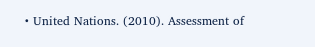• United Nations. (2010). Assessment of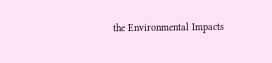the Environmental Impacts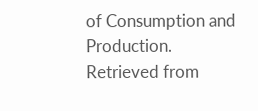of Consumption and Production. Retrieved from